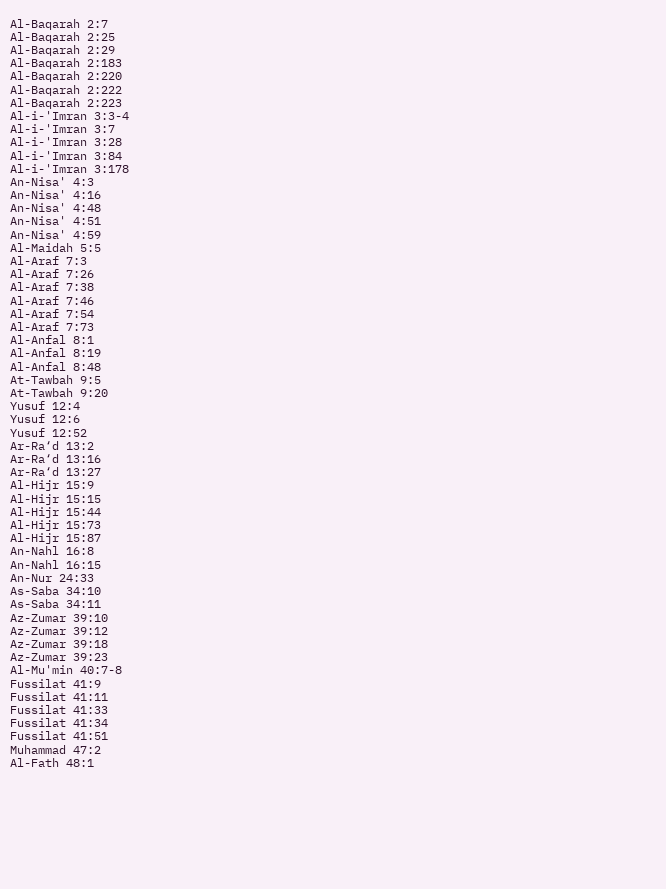Al-Baqarah 2:7
Al-Baqarah 2:25
Al-Baqarah 2:29
Al-Baqarah 2:183
Al-Baqarah 2:220
Al-Baqarah 2:222
Al-Baqarah 2:223
Al-i-'Imran 3:3-4
Al-i-'Imran 3:7
Al-i-'Imran 3:28
Al-i-'Imran 3:84
Al-i-'Imran 3:178
An-Nisa' 4:3
An-Nisa' 4:16
An-Nisa' 4:48
An-Nisa' 4:51
An-Nisa' 4:59
Al-Maidah 5:5
Al-Araf 7:3
Al-Araf 7:26
Al-Araf 7:38
Al-Araf 7:46
Al-Araf 7:54
Al-Araf 7:73
Al-Anfal 8:1
Al-Anfal 8:19
Al-Anfal 8:48
At-Tawbah 9:5
At-Tawbah 9:20
Yusuf 12:4
Yusuf 12:6
Yusuf 12:52
Ar-Ra‘d 13:2
Ar-Ra‘d 13:16
Ar-Ra‘d 13:27
Al-Hijr 15:9
Al-Hijr 15:15
Al-Hijr 15:44
Al-Hijr 15:73
Al-Hijr 15:87
An-Nahl 16:8
An-Nahl 16:15
An-Nur 24:33
As-Saba 34:10
As-Saba 34:11
Az-Zumar 39:10
Az-Zumar 39:12
Az-Zumar 39:18
Az-Zumar 39:23
Al-Mu'min 40:7-8
Fussilat 41:9
Fussilat 41:11
Fussilat 41:33
Fussilat 41:34
Fussilat 41:51
Muhammad 47:2
Al-Fath 48:1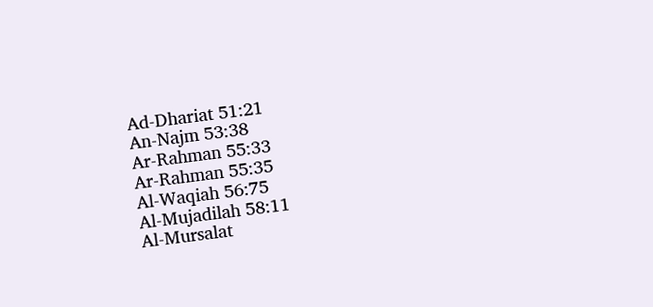Ad-Dhariat 51:21
An-Najm 53:38
Ar-Rahman 55:33
Ar-Rahman 55:35
Al-Waqiah 56:75
Al-Mujadilah 58:11
Al-Mursalat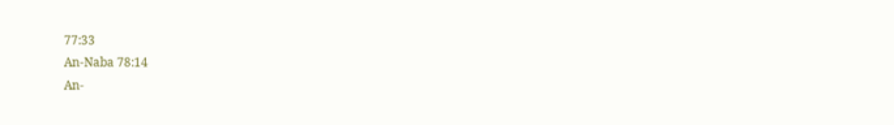77:33
An-Naba 78:14
An-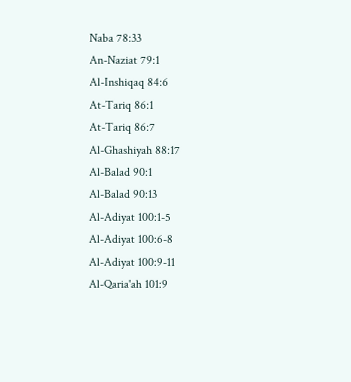Naba 78:33
An-Naziat 79:1
Al-Inshiqaq 84:6
At-Tariq 86:1
At-Tariq 86:7
Al-Ghashiyah 88:17
Al-Balad 90:1
Al-Balad 90:13
Al-Adiyat 100:1-5
Al-Adiyat 100:6-8
Al-Adiyat 100:9-11
Al-Qaria'ah 101:9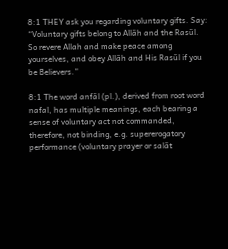8:1 THEY ask you regarding voluntary gifts. Say: “Voluntary gifts belong to Allāh and the Rasūl. So revere Allah and make peace among yourselves, and obey Allāh and His Rasūl if you be Believers.”

8:1 The word anfāl (pl.), derived from root word nafal, has multiple meanings, each bearing a sense of voluntary act not commanded, therefore, not binding, e.g. supererogatory performance (voluntary prayer or salāt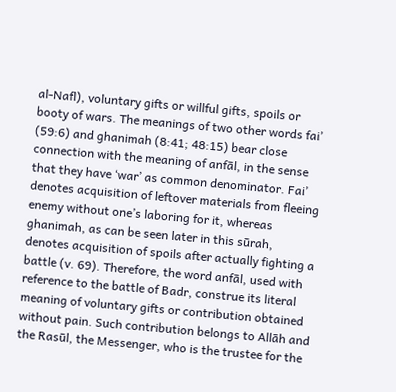al-Nafl), voluntary gifts or willful gifts, spoils or booty of wars. The meanings of two other words fai’ (59:6) and ghanimah (8:41; 48:15) bear close connection with the meaning of anfāl, in the sense that they have ‘war’ as common denominator. Fai’ denotes acquisition of leftover materials from fleeing enemy without one’s laboring for it, whereas ghanimah, as can be seen later in this sūrah, denotes acquisition of spoils after actually fighting a battle (v. 69). Therefore, the word anfāl, used with reference to the battle of Badr, construe its literal meaning of voluntary gifts or contribution obtained without pain. Such contribution belongs to Allāh and the Rasūl, the Messenger, who is the trustee for the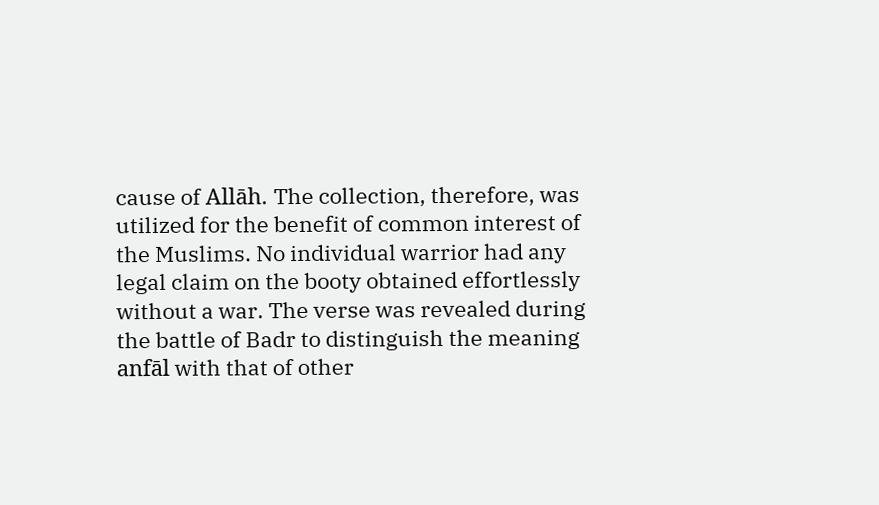cause of Allāh. The collection, therefore, was utilized for the benefit of common interest of the Muslims. No individual warrior had any legal claim on the booty obtained effortlessly without a war. The verse was revealed during the battle of Badr to distinguish the meaning anfāl with that of other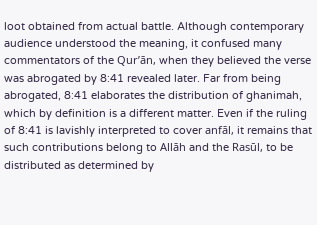loot obtained from actual battle. Although contemporary audience understood the meaning, it confused many commentators of the Qur’ān, when they believed the verse was abrogated by 8:41 revealed later. Far from being abrogated, 8:41 elaborates the distribution of ghanimah, which by definition is a different matter. Even if the ruling of 8:41 is lavishly interpreted to cover anfāl, it remains that such contributions belong to Allāh and the Rasūl, to be distributed as determined by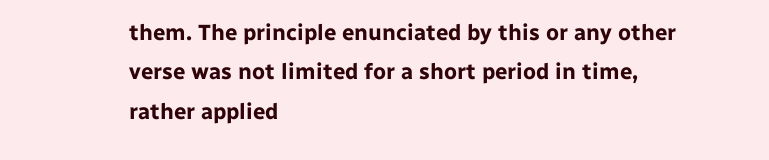them. The principle enunciated by this or any other verse was not limited for a short period in time, rather applied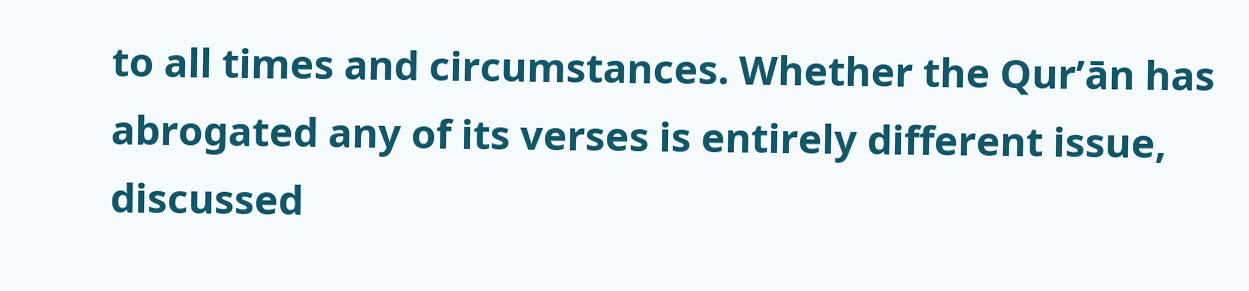to all times and circumstances. Whether the Qur’ān has abrogated any of its verses is entirely different issue, discussed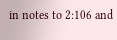in notes to 2:106 and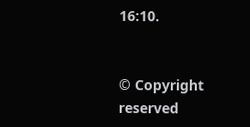16:10.


© Copyright reserved